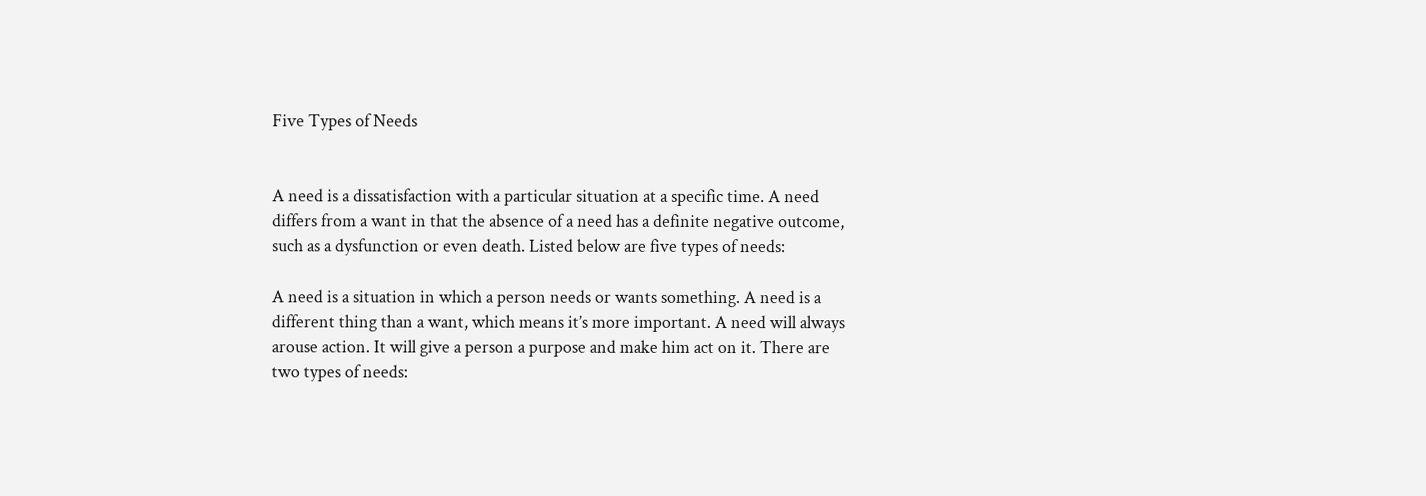Five Types of Needs


A need is a dissatisfaction with a particular situation at a specific time. A need differs from a want in that the absence of a need has a definite negative outcome, such as a dysfunction or even death. Listed below are five types of needs:

A need is a situation in which a person needs or wants something. A need is a different thing than a want, which means it’s more important. A need will always arouse action. It will give a person a purpose and make him act on it. There are two types of needs: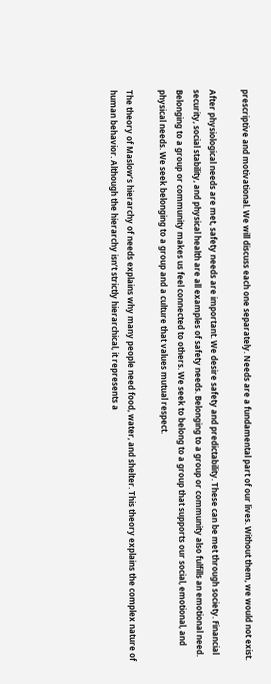prescriptive and motivational. We will discuss each one separately. Needs are a fundamental part of our lives. Without them, we would not exist.

After physiological needs are met, safety needs are important. We desire safety and predictability. These can be met through society. Financial security, social stability, and physical health are all examples of safety needs. Belonging to a group or community also fulfills an emotional need. Belonging to a group or community makes us feel connected to others. We seek to belong to a group that supports our social, emotional, and physical needs. We seek belonging to a group and a culture that values mutual respect.

The theory of Maslow’s hierarchy of needs explains why many people need food, water, and shelter. This theory explains the complex nature of human behavior. Although the hierarchy isn’t strictly hierarchical, it represents a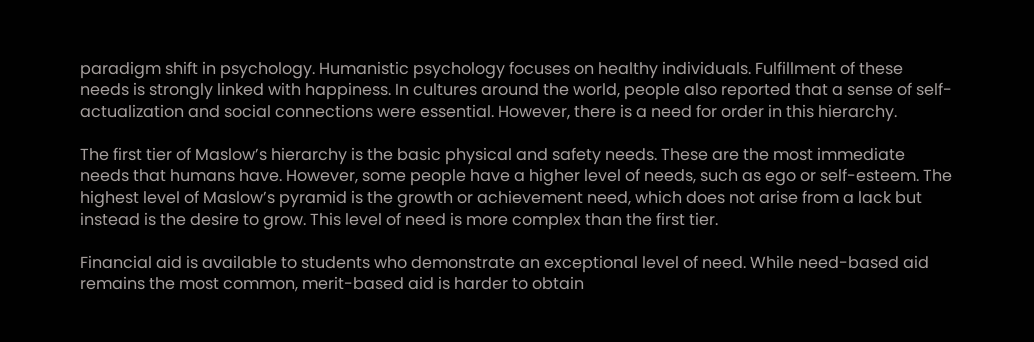paradigm shift in psychology. Humanistic psychology focuses on healthy individuals. Fulfillment of these needs is strongly linked with happiness. In cultures around the world, people also reported that a sense of self-actualization and social connections were essential. However, there is a need for order in this hierarchy.

The first tier of Maslow’s hierarchy is the basic physical and safety needs. These are the most immediate needs that humans have. However, some people have a higher level of needs, such as ego or self-esteem. The highest level of Maslow’s pyramid is the growth or achievement need, which does not arise from a lack but instead is the desire to grow. This level of need is more complex than the first tier.

Financial aid is available to students who demonstrate an exceptional level of need. While need-based aid remains the most common, merit-based aid is harder to obtain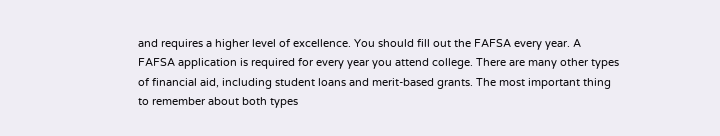and requires a higher level of excellence. You should fill out the FAFSA every year. A FAFSA application is required for every year you attend college. There are many other types of financial aid, including student loans and merit-based grants. The most important thing to remember about both types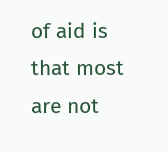of aid is that most are not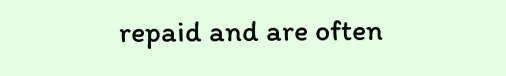repaid and are often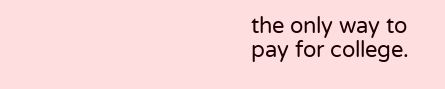the only way to pay for college.